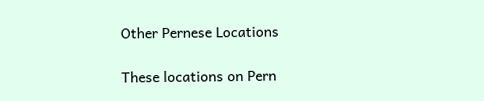Other Pernese Locations

These locations on Pern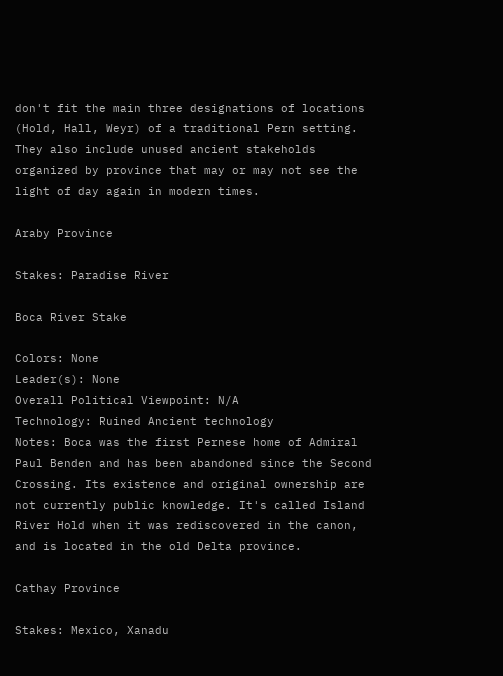don't fit the main three designations of locations (Hold, Hall, Weyr) of a traditional Pern setting. They also include unused ancient stakeholds organized by province that may or may not see the light of day again in modern times.

Araby Province

Stakes: Paradise River

Boca River Stake

Colors: None
Leader(s): None
Overall Political Viewpoint: N/A
Technology: Ruined Ancient technology
Notes: Boca was the first Pernese home of Admiral Paul Benden and has been abandoned since the Second Crossing. Its existence and original ownership are not currently public knowledge. It's called Island River Hold when it was rediscovered in the canon, and is located in the old Delta province.

Cathay Province

Stakes: Mexico, Xanadu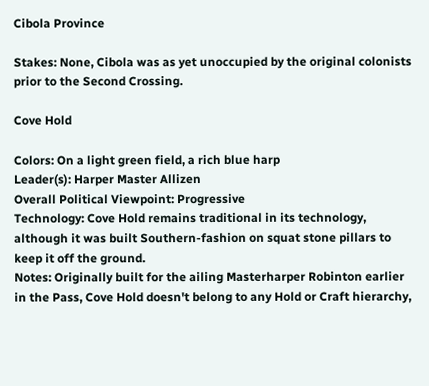Cibola Province

Stakes: None, Cibola was as yet unoccupied by the original colonists prior to the Second Crossing.

Cove Hold

Colors: On a light green field, a rich blue harp
Leader(s): Harper Master Allizen
Overall Political Viewpoint: Progressive
Technology: Cove Hold remains traditional in its technology, although it was built Southern-fashion on squat stone pillars to keep it off the ground.
Notes: Originally built for the ailing Masterharper Robinton earlier in the Pass, Cove Hold doesn't belong to any Hold or Craft hierarchy,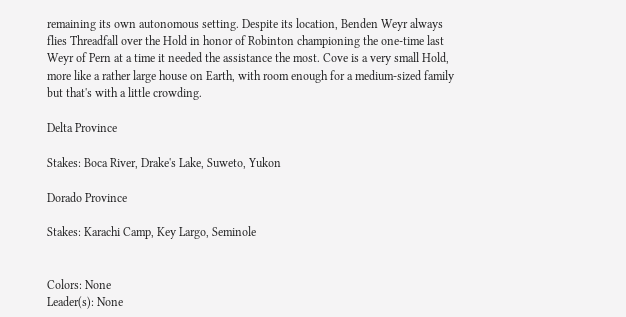remaining its own autonomous setting. Despite its location, Benden Weyr always flies Threadfall over the Hold in honor of Robinton championing the one-time last Weyr of Pern at a time it needed the assistance the most. Cove is a very small Hold, more like a rather large house on Earth, with room enough for a medium-sized family but that's with a little crowding.

Delta Province

Stakes: Boca River, Drake's Lake, Suweto, Yukon

Dorado Province

Stakes: Karachi Camp, Key Largo, Seminole


Colors: None
Leader(s): None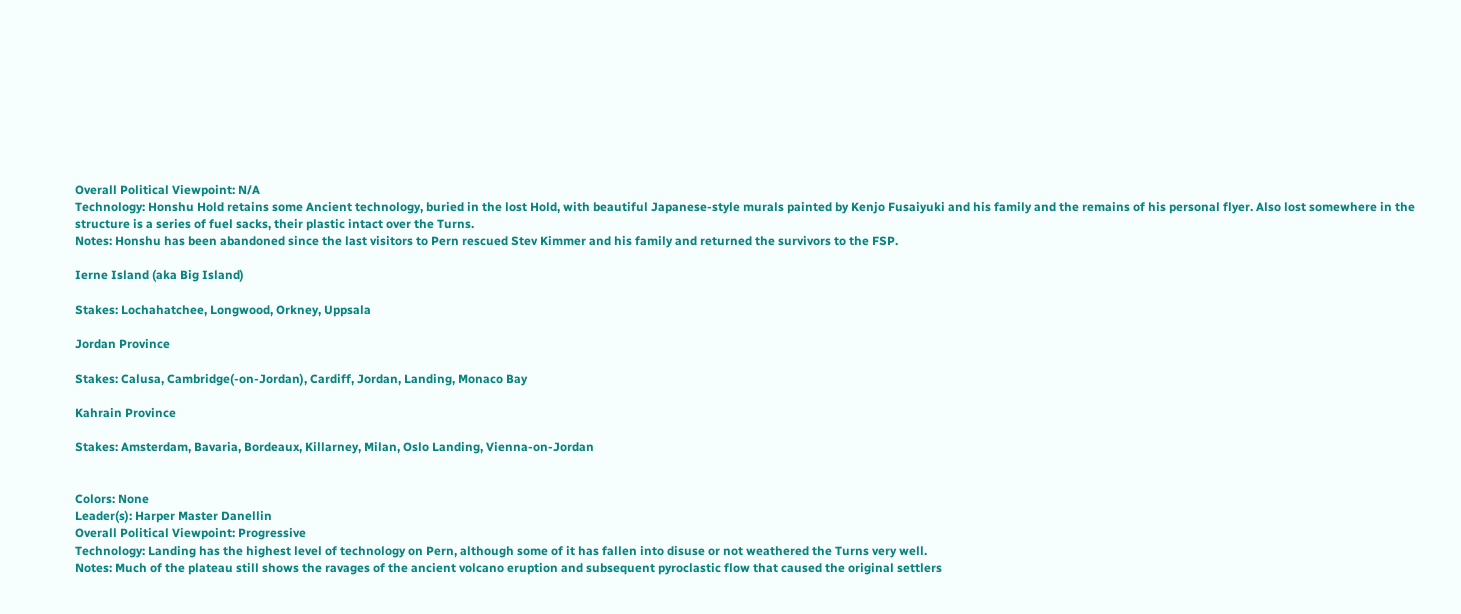Overall Political Viewpoint: N/A
Technology: Honshu Hold retains some Ancient technology, buried in the lost Hold, with beautiful Japanese-style murals painted by Kenjo Fusaiyuki and his family and the remains of his personal flyer. Also lost somewhere in the structure is a series of fuel sacks, their plastic intact over the Turns.
Notes: Honshu has been abandoned since the last visitors to Pern rescued Stev Kimmer and his family and returned the survivors to the FSP.

Ierne Island (aka Big Island)

Stakes: Lochahatchee, Longwood, Orkney, Uppsala

Jordan Province

Stakes: Calusa, Cambridge(-on-Jordan), Cardiff, Jordan, Landing, Monaco Bay

Kahrain Province

Stakes: Amsterdam, Bavaria, Bordeaux, Killarney, Milan, Oslo Landing, Vienna-on-Jordan


Colors: None
Leader(s): Harper Master Danellin
Overall Political Viewpoint: Progressive
Technology: Landing has the highest level of technology on Pern, although some of it has fallen into disuse or not weathered the Turns very well.
Notes: Much of the plateau still shows the ravages of the ancient volcano eruption and subsequent pyroclastic flow that caused the original settlers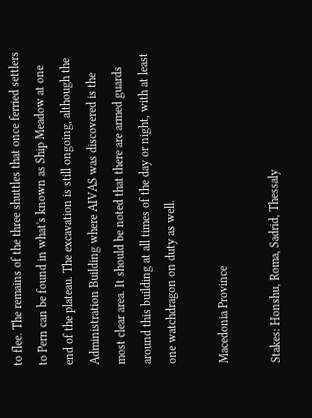to flee. The remains of the three shuttles that once ferried settlers to Pern can be found in what's known as Ship Meadow at one end of the plateau. The excavation is still ongoing, although the Administration Building where AIVAS was discovered is the most clear area. It should be noted that there are armed guards around this building at all times of the day or night, with at least one watchdragon on duty as well.

Macedonia Province

Stakes: Honshu, Roma, Sadrid, Thessaly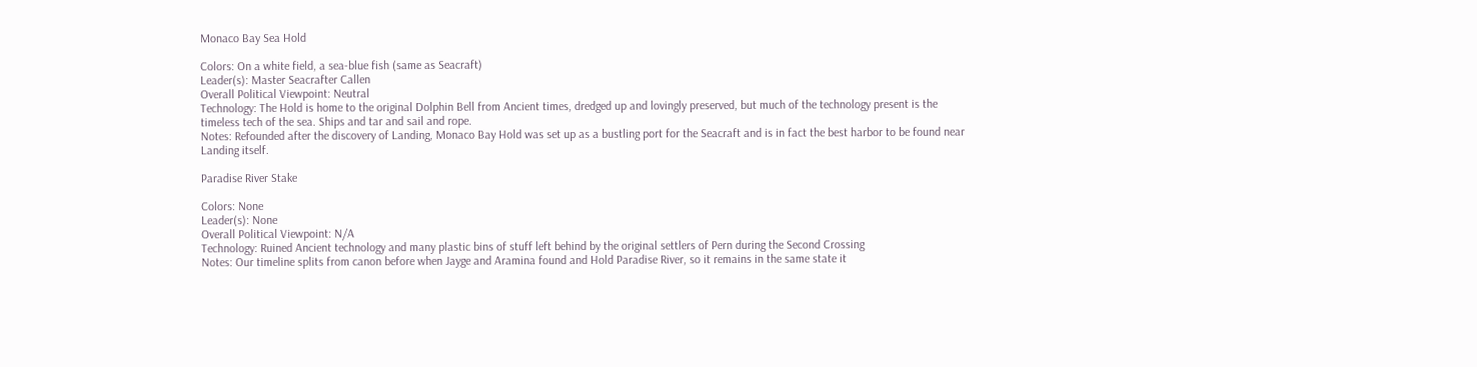Monaco Bay Sea Hold

Colors: On a white field, a sea-blue fish (same as Seacraft)
Leader(s): Master Seacrafter Callen
Overall Political Viewpoint: Neutral
Technology: The Hold is home to the original Dolphin Bell from Ancient times, dredged up and lovingly preserved, but much of the technology present is the timeless tech of the sea. Ships and tar and sail and rope.
Notes: Refounded after the discovery of Landing, Monaco Bay Hold was set up as a bustling port for the Seacraft and is in fact the best harbor to be found near Landing itself.

Paradise River Stake

Colors: None
Leader(s): None
Overall Political Viewpoint: N/A
Technology: Ruined Ancient technology and many plastic bins of stuff left behind by the original settlers of Pern during the Second Crossing
Notes: Our timeline splits from canon before when Jayge and Aramina found and Hold Paradise River, so it remains in the same state it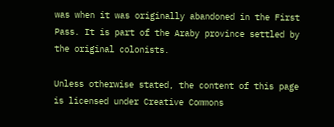was when it was originally abandoned in the First Pass. It is part of the Araby province settled by the original colonists.

Unless otherwise stated, the content of this page is licensed under Creative Commons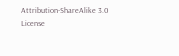Attribution-ShareAlike 3.0 License